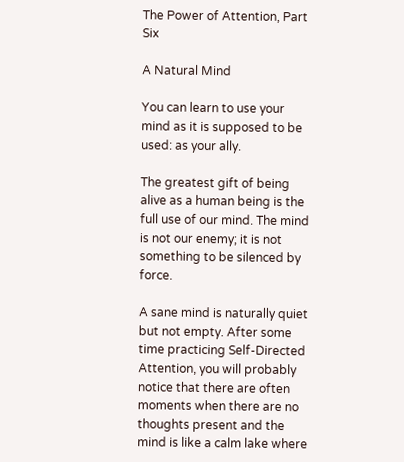The Power of Attention, Part Six

A Natural Mind

You can learn to use your mind as it is supposed to be used: as your ally.

The greatest gift of being alive as a human being is the full use of our mind. The mind is not our enemy; it is not something to be silenced by force.

A sane mind is naturally quiet but not empty. After some time practicing Self-Directed Attention, you will probably notice that there are often moments when there are no thoughts present and the mind is like a calm lake where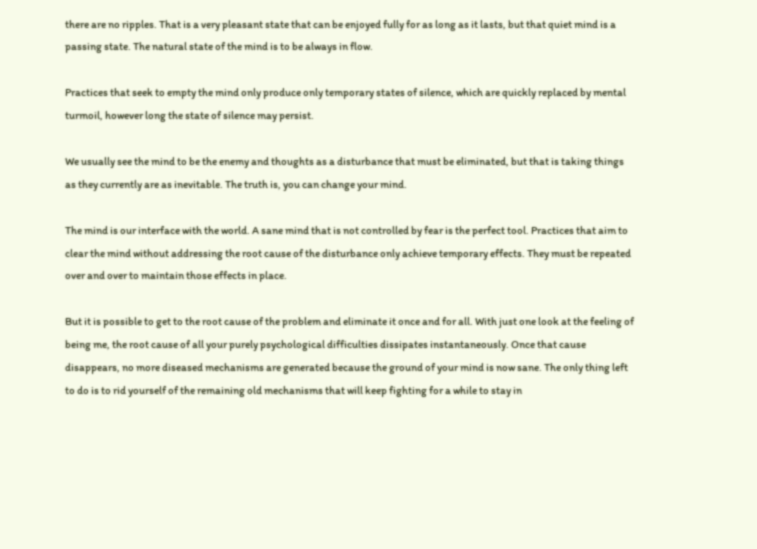there are no ripples. That is a very pleasant state that can be enjoyed fully for as long as it lasts, but that quiet mind is a passing state. The natural state of the mind is to be always in flow.

Practices that seek to empty the mind only produce only temporary states of silence, which are quickly replaced by mental turmoil, however long the state of silence may persist.

We usually see the mind to be the enemy and thoughts as a disturbance that must be eliminated, but that is taking things as they currently are as inevitable. The truth is, you can change your mind.

The mind is our interface with the world. A sane mind that is not controlled by fear is the perfect tool. Practices that aim to clear the mind without addressing the root cause of the disturbance only achieve temporary effects. They must be repeated over and over to maintain those effects in place.

But it is possible to get to the root cause of the problem and eliminate it once and for all. With just one look at the feeling of being me, the root cause of all your purely psychological difficulties dissipates instantaneously. Once that cause disappears, no more diseased mechanisms are generated because the ground of your mind is now sane. The only thing left to do is to rid yourself of the remaining old mechanisms that will keep fighting for a while to stay in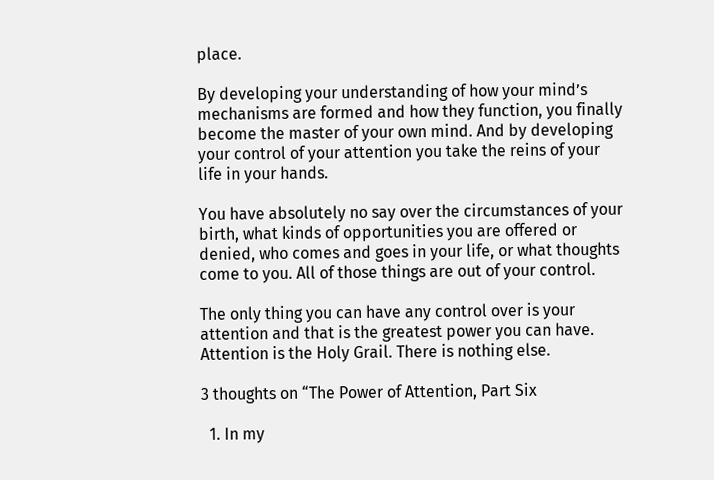place.

By developing your understanding of how your mind’s mechanisms are formed and how they function, you finally become the master of your own mind. And by developing your control of your attention you take the reins of your life in your hands.

You have absolutely no say over the circumstances of your birth, what kinds of opportunities you are offered or denied, who comes and goes in your life, or what thoughts come to you. All of those things are out of your control.

The only thing you can have any control over is your attention and that is the greatest power you can have. Attention is the Holy Grail. There is nothing else.

3 thoughts on “The Power of Attention, Part Six

  1. In my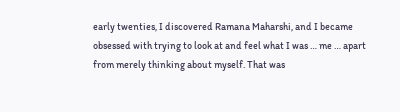early twenties, I discovered Ramana Maharshi, and I became obsessed with trying to look at and feel what I was … me … apart from merely thinking about myself. That was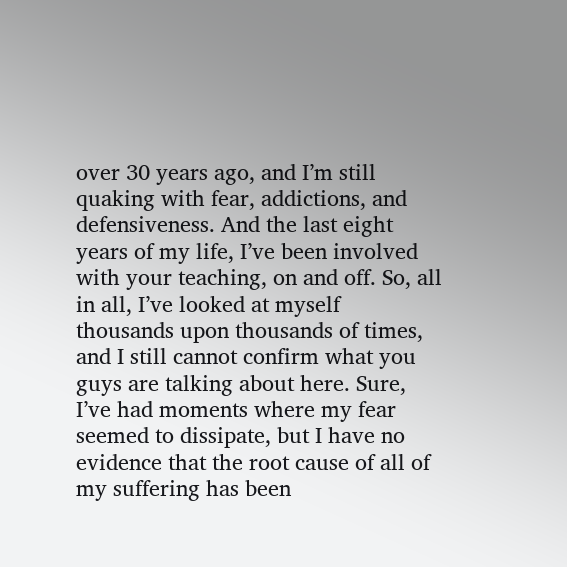over 30 years ago, and I’m still quaking with fear, addictions, and defensiveness. And the last eight years of my life, I’ve been involved with your teaching, on and off. So, all in all, I’ve looked at myself thousands upon thousands of times, and I still cannot confirm what you guys are talking about here. Sure, I’ve had moments where my fear seemed to dissipate, but I have no evidence that the root cause of all of my suffering has been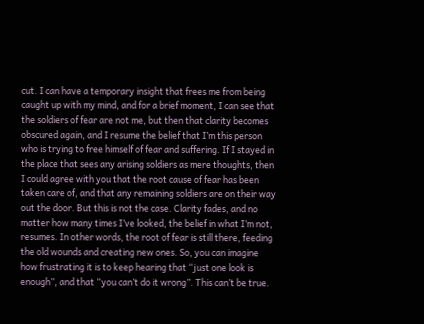cut. I can have a temporary insight that frees me from being caught up with my mind, and for a brief moment, I can see that the soldiers of fear are not me, but then that clarity becomes obscured again, and I resume the belief that I’m this person who is trying to free himself of fear and suffering. If I stayed in the place that sees any arising soldiers as mere thoughts, then I could agree with you that the root cause of fear has been taken care of, and that any remaining soldiers are on their way out the door. But this is not the case. Clarity fades, and no matter how many times I’ve looked, the belief in what I’m not, resumes. In other words, the root of fear is still there, feeding the old wounds and creating new ones. So, you can imagine how frustrating it is to keep hearing that “just one look is enough”, and that “you can’t do it wrong”. This can’t be true.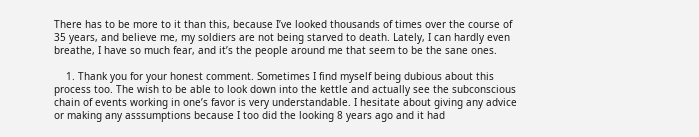There has to be more to it than this, because I’ve looked thousands of times over the course of 35 years, and believe me, my soldiers are not being starved to death. Lately, I can hardly even breathe, I have so much fear, and it’s the people around me that seem to be the sane ones.

    1. Thank you for your honest comment. Sometimes I find myself being dubious about this process too. The wish to be able to look down into the kettle and actually see the subconscious chain of events working in one’s favor is very understandable. I hesitate about giving any advice or making any asssumptions because I too did the looking 8 years ago and it had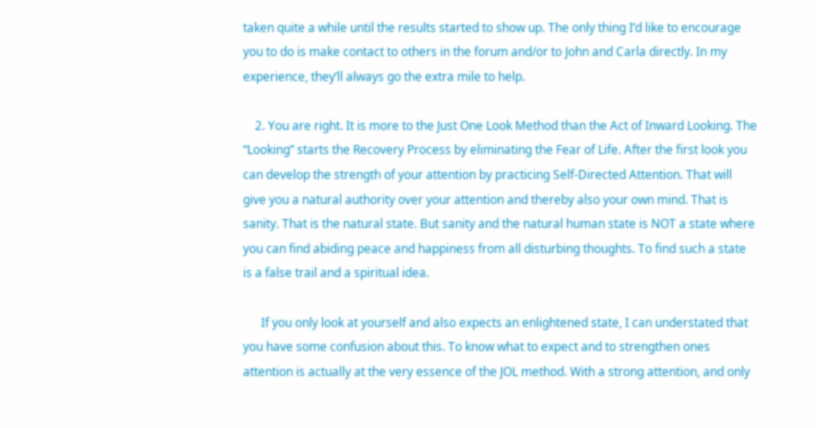taken quite a while until the results started to show up. The only thing I’d like to encourage you to do is make contact to others in the forum and/or to John and Carla directly. In my experience, they’ll always go the extra mile to help.

    2. You are right. It is more to the Just One Look Method than the Act of Inward Looking. The “Looking” starts the Recovery Process by eliminating the Fear of Life. After the first look you can develop the strength of your attention by practicing Self-Directed Attention. That will give you a natural authority over your attention and thereby also your own mind. That is sanity. That is the natural state. But sanity and the natural human state is NOT a state where you can find abiding peace and happiness from all disturbing thoughts. To find such a state is a false trail and a spiritual idea.

      If you only look at yourself and also expects an enlightened state, I can understated that you have some confusion about this. To know what to expect and to strengthen ones attention is actually at the very essence of the JOL method. With a strong attention, and only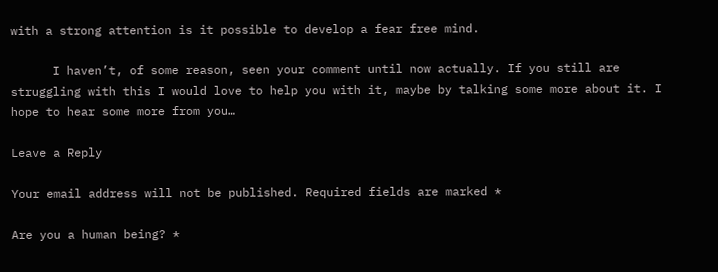with a strong attention is it possible to develop a fear free mind.

      I haven’t, of some reason, seen your comment until now actually. If you still are struggling with this I would love to help you with it, maybe by talking some more about it. I hope to hear some more from you…

Leave a Reply

Your email address will not be published. Required fields are marked *

Are you a human being? *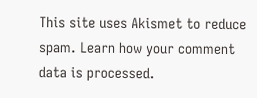This site uses Akismet to reduce spam. Learn how your comment data is processed.